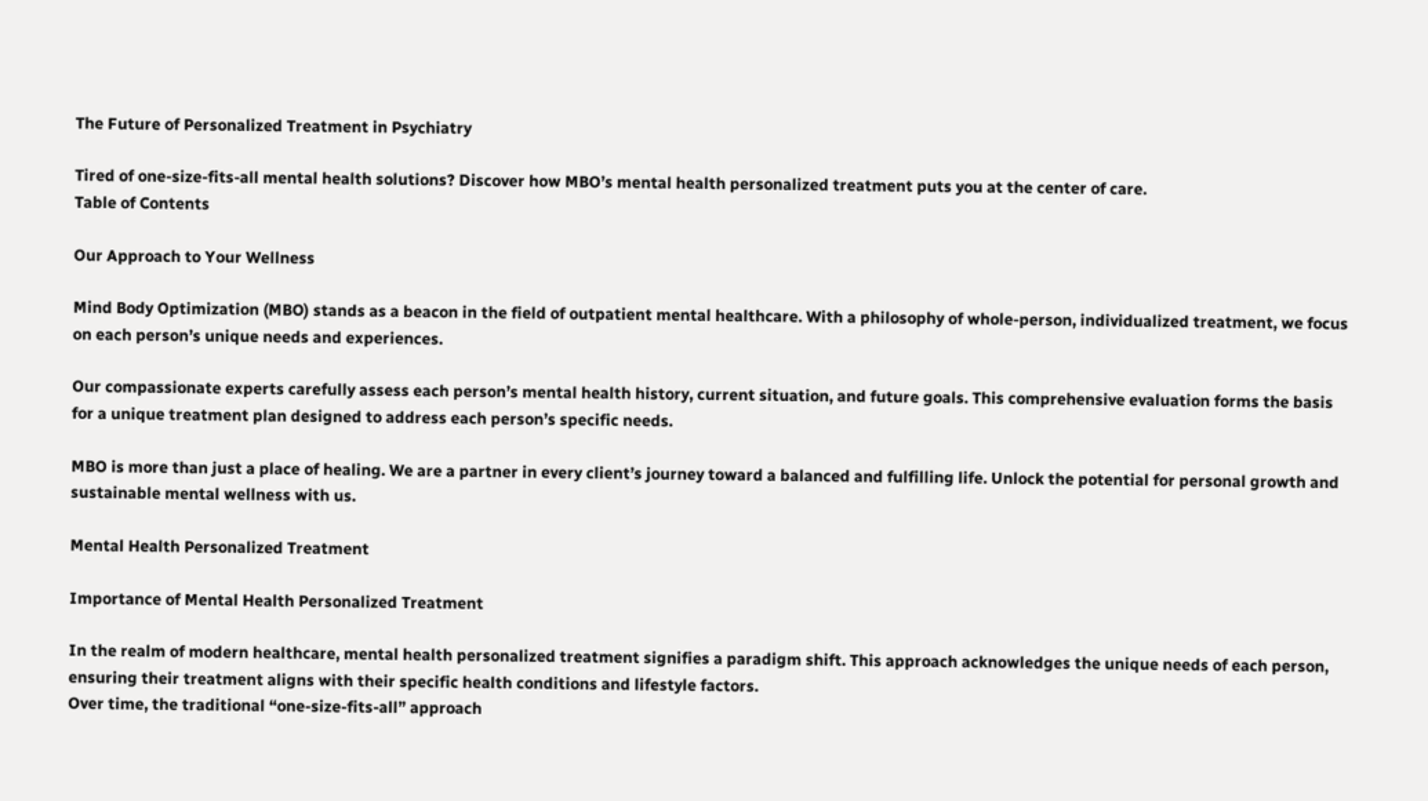The Future of Personalized Treatment in Psychiatry

Tired of one-size-fits-all mental health solutions? Discover how MBO’s mental health personalized treatment puts you at the center of care.
Table of Contents

Our Approach to Your Wellness

Mind Body Optimization (MBO) stands as a beacon in the field of outpatient mental healthcare. With a philosophy of whole-person, individualized treatment, we focus on each person’s unique needs and experiences.

Our compassionate experts carefully assess each person’s mental health history, current situation, and future goals. This comprehensive evaluation forms the basis for a unique treatment plan designed to address each person’s specific needs.

MBO is more than just a place of healing. We are a partner in every client’s journey toward a balanced and fulfilling life. Unlock the potential for personal growth and sustainable mental wellness with us.

Mental Health Personalized Treatment

Importance of Mental Health Personalized Treatment

In the realm of modern healthcare, mental health personalized treatment signifies a paradigm shift. This approach acknowledges the unique needs of each person, ensuring their treatment aligns with their specific health conditions and lifestyle factors.
Over time, the traditional “one-size-fits-all” approach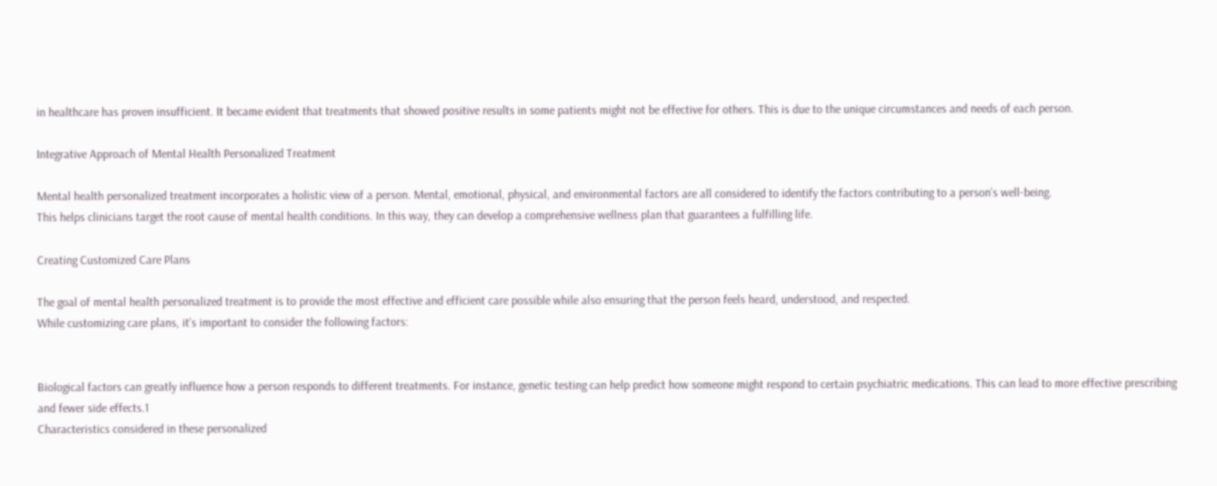in healthcare has proven insufficient. It became evident that treatments that showed positive results in some patients might not be effective for others. This is due to the unique circumstances and needs of each person.

Integrative Approach of Mental Health Personalized Treatment

Mental health personalized treatment incorporates a holistic view of a person. Mental, emotional, physical, and environmental factors are all considered to identify the factors contributing to a person’s well-being.
This helps clinicians target the root cause of mental health conditions. In this way, they can develop a comprehensive wellness plan that guarantees a fulfilling life.

Creating Customized Care Plans

The goal of mental health personalized treatment is to provide the most effective and efficient care possible while also ensuring that the person feels heard, understood, and respected.
While customizing care plans, it’s important to consider the following factors:


Biological factors can greatly influence how a person responds to different treatments. For instance, genetic testing can help predict how someone might respond to certain psychiatric medications. This can lead to more effective prescribing and fewer side effects.1
Characteristics considered in these personalized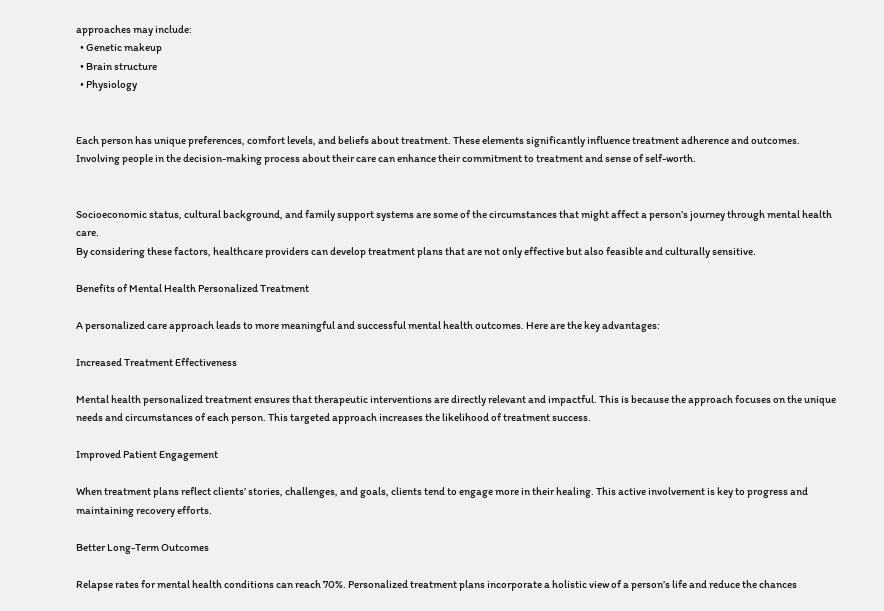approaches may include:
  • Genetic makeup
  • Brain structure
  • Physiology


Each person has unique preferences, comfort levels, and beliefs about treatment. These elements significantly influence treatment adherence and outcomes. Involving people in the decision-making process about their care can enhance their commitment to treatment and sense of self-worth.


Socioeconomic status, cultural background, and family support systems are some of the circumstances that might affect a person’s journey through mental health care.
By considering these factors, healthcare providers can develop treatment plans that are not only effective but also feasible and culturally sensitive.

Benefits of Mental Health Personalized Treatment

A personalized care approach leads to more meaningful and successful mental health outcomes. Here are the key advantages:

Increased Treatment Effectiveness

Mental health personalized treatment ensures that therapeutic interventions are directly relevant and impactful. This is because the approach focuses on the unique needs and circumstances of each person. This targeted approach increases the likelihood of treatment success.

Improved Patient Engagement

When treatment plans reflect clients’ stories, challenges, and goals, clients tend to engage more in their healing. This active involvement is key to progress and maintaining recovery efforts.

Better Long-Term Outcomes

Relapse rates for mental health conditions can reach 70%. Personalized treatment plans incorporate a holistic view of a person’s life and reduce the chances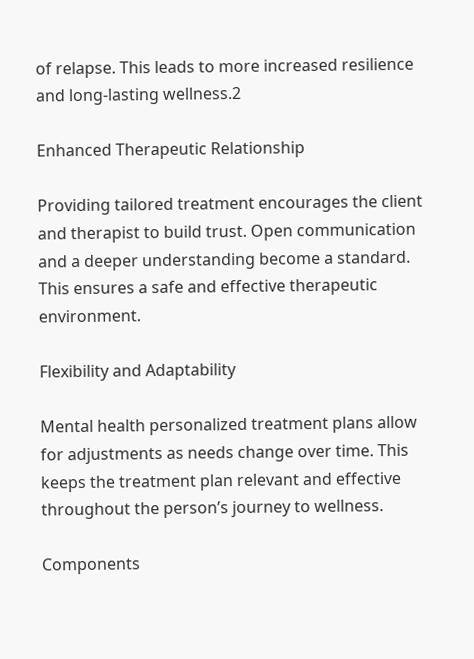of relapse. This leads to more increased resilience and long-lasting wellness.2

Enhanced Therapeutic Relationship

Providing tailored treatment encourages the client and therapist to build trust. Open communication and a deeper understanding become a standard. This ensures a safe and effective therapeutic environment.

Flexibility and Adaptability

Mental health personalized treatment plans allow for adjustments as needs change over time. This keeps the treatment plan relevant and effective throughout the person’s journey to wellness.

Components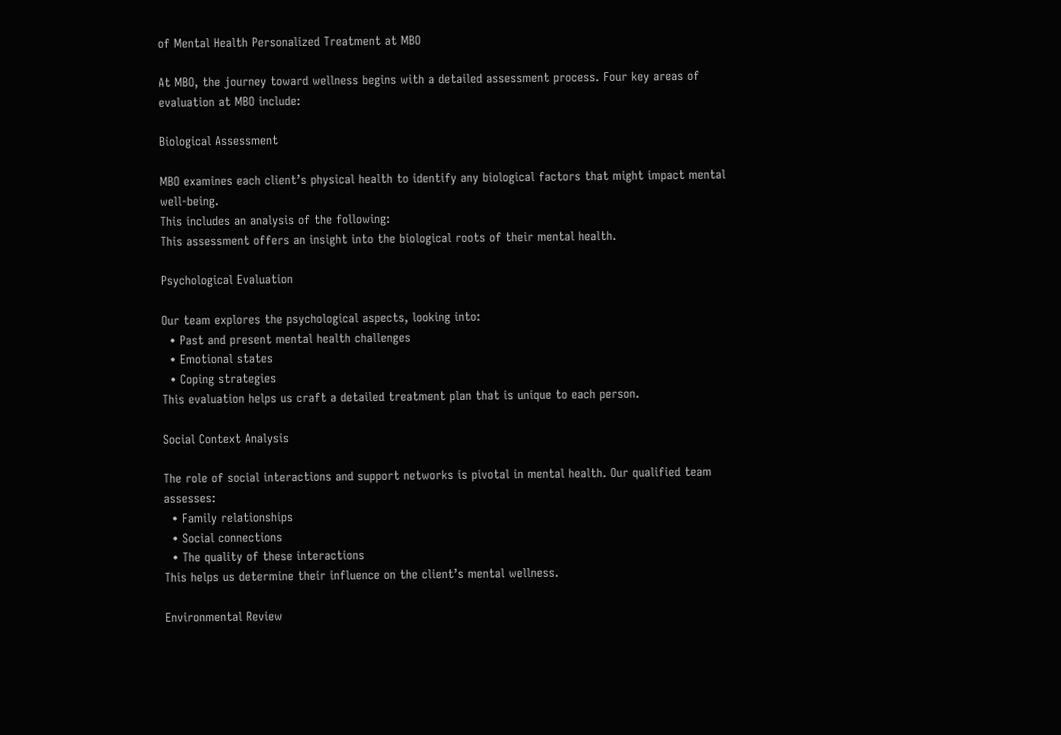of Mental Health Personalized Treatment at MBO

At MBO, the journey toward wellness begins with a detailed assessment process. Four key areas of evaluation at MBO include:

Biological Assessment

MBO examines each client’s physical health to identify any biological factors that might impact mental well-being.
This includes an analysis of the following:
This assessment offers an insight into the biological roots of their mental health.

Psychological Evaluation

Our team explores the psychological aspects, looking into:
  • Past and present mental health challenges
  • Emotional states
  • Coping strategies
This evaluation helps us craft a detailed treatment plan that is unique to each person.

Social Context Analysis

The role of social interactions and support networks is pivotal in mental health. Our qualified team assesses:
  • Family relationships
  • Social connections
  • The quality of these interactions
This helps us determine their influence on the client’s mental wellness.

Environmental Review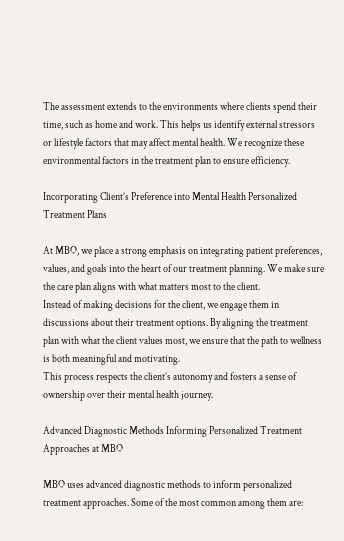The assessment extends to the environments where clients spend their time, such as home and work. This helps us identify external stressors or lifestyle factors that may affect mental health. We recognize these environmental factors in the treatment plan to ensure efficiency.

Incorporating Client’s Preference into Mental Health Personalized Treatment Plans

At MBO, we place a strong emphasis on integrating patient preferences, values, and goals into the heart of our treatment planning. We make sure the care plan aligns with what matters most to the client.
Instead of making decisions for the client, we engage them in discussions about their treatment options. By aligning the treatment plan with what the client values most, we ensure that the path to wellness is both meaningful and motivating.
This process respects the client’s autonomy and fosters a sense of ownership over their mental health journey.

Advanced Diagnostic Methods Informing Personalized Treatment Approaches at MBO

MBO uses advanced diagnostic methods to inform personalized treatment approaches. Some of the most common among them are: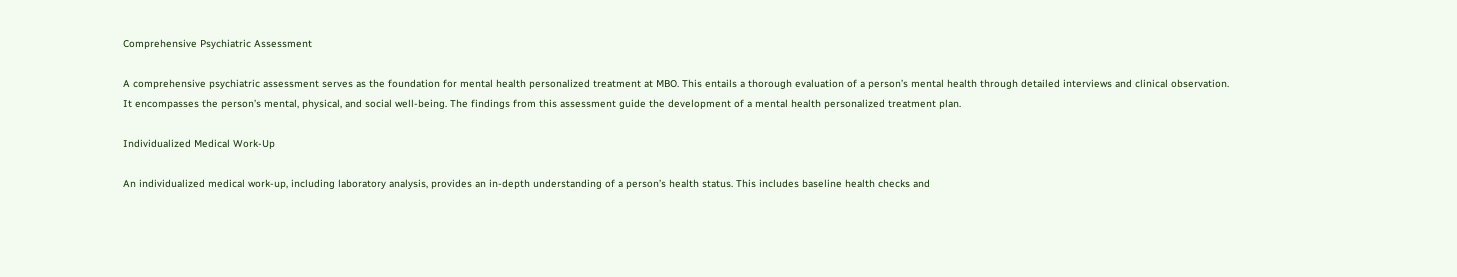Comprehensive Psychiatric Assessment

A comprehensive psychiatric assessment serves as the foundation for mental health personalized treatment at MBO. This entails a thorough evaluation of a person’s mental health through detailed interviews and clinical observation.
It encompasses the person’s mental, physical, and social well-being. The findings from this assessment guide the development of a mental health personalized treatment plan.

Individualized Medical Work-Up

An individualized medical work-up, including laboratory analysis, provides an in-depth understanding of a person’s health status. This includes baseline health checks and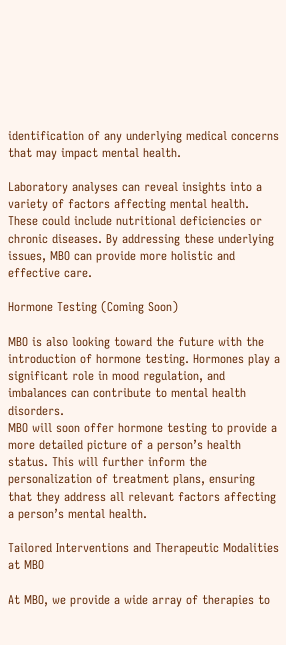identification of any underlying medical concerns that may impact mental health.

Laboratory analyses can reveal insights into a variety of factors affecting mental health. These could include nutritional deficiencies or chronic diseases. By addressing these underlying issues, MBO can provide more holistic and effective care.

Hormone Testing (Coming Soon)

MBO is also looking toward the future with the introduction of hormone testing. Hormones play a significant role in mood regulation, and imbalances can contribute to mental health disorders.
MBO will soon offer hormone testing to provide a more detailed picture of a person’s health status. This will further inform the personalization of treatment plans, ensuring that they address all relevant factors affecting a person’s mental health.

Tailored Interventions and Therapeutic Modalities at MBO

At MBO, we provide a wide array of therapies to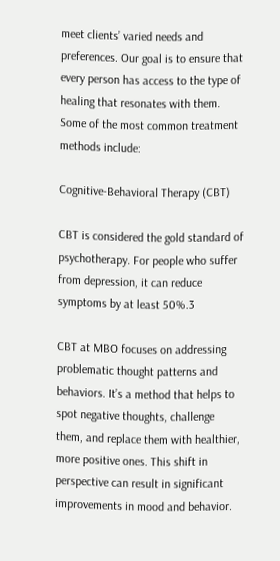meet clients’ varied needs and preferences. Our goal is to ensure that every person has access to the type of healing that resonates with them.
Some of the most common treatment methods include:

Cognitive-Behavioral Therapy (CBT)

CBT is considered the gold standard of psychotherapy. For people who suffer from depression, it can reduce symptoms by at least 50%.3

CBT at MBO focuses on addressing problematic thought patterns and behaviors. It’s a method that helps to spot negative thoughts, challenge them, and replace them with healthier, more positive ones. This shift in perspective can result in significant improvements in mood and behavior.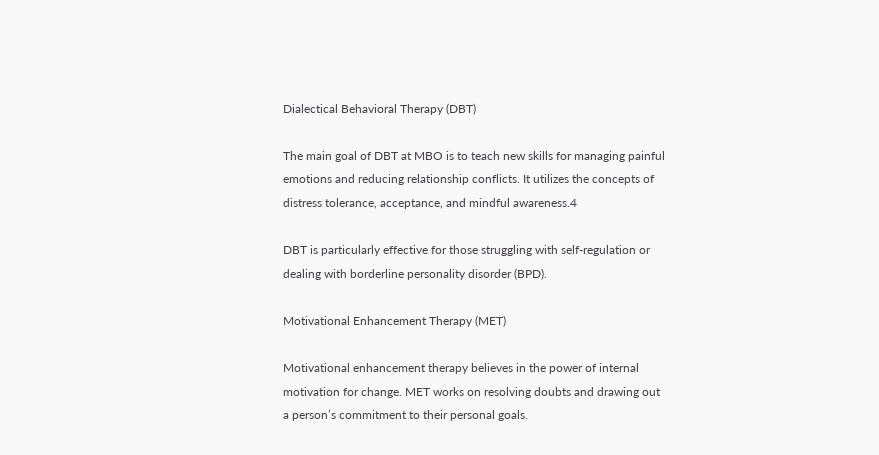Dialectical Behavioral Therapy (DBT)

The main goal of DBT at MBO is to teach new skills for managing painful emotions and reducing relationship conflicts. It utilizes the concepts of distress tolerance, acceptance, and mindful awareness.4

DBT is particularly effective for those struggling with self-regulation or dealing with borderline personality disorder (BPD).

Motivational Enhancement Therapy (MET)

Motivational enhancement therapy believes in the power of internal motivation for change. MET works on resolving doubts and drawing out a person’s commitment to their personal goals.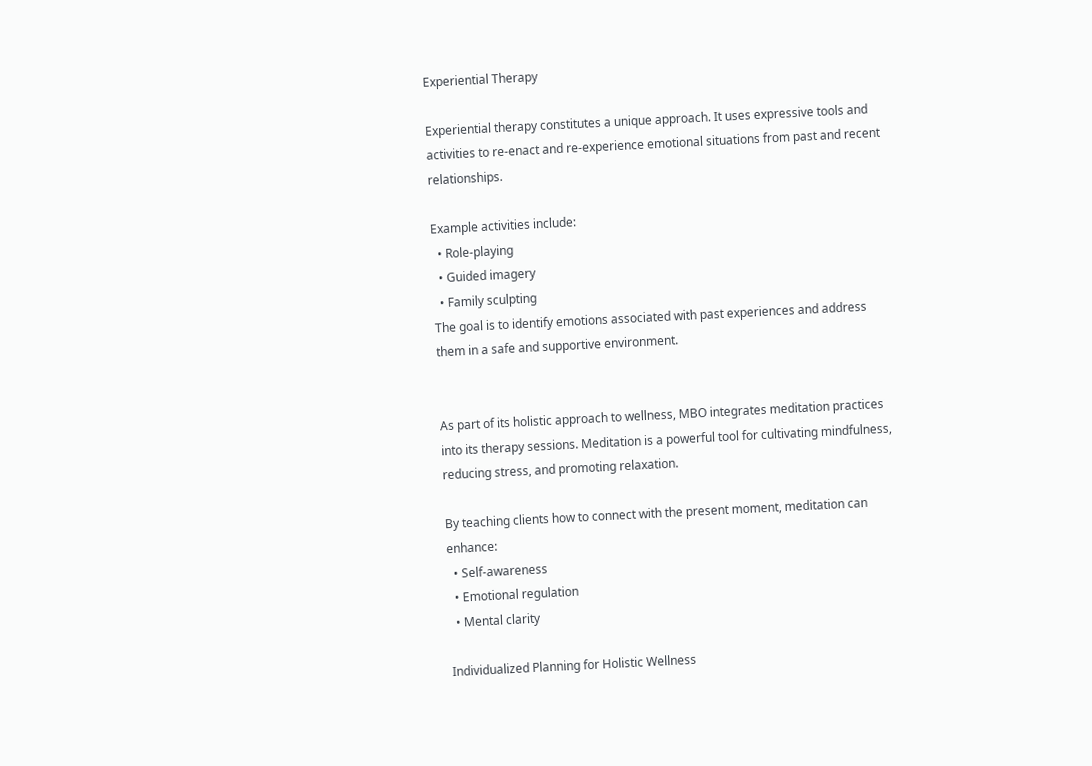Experiential Therapy

Experiential therapy constitutes a unique approach. It uses expressive tools and activities to re-enact and re-experience emotional situations from past and recent relationships.

Example activities include:
  • Role-playing
  • Guided imagery
  • Family sculpting
The goal is to identify emotions associated with past experiences and address them in a safe and supportive environment.


As part of its holistic approach to wellness, MBO integrates meditation practices into its therapy sessions. Meditation is a powerful tool for cultivating mindfulness, reducing stress, and promoting relaxation.

By teaching clients how to connect with the present moment, meditation can enhance:
  • Self-awareness
  • Emotional regulation
  • Mental clarity

Individualized Planning for Holistic Wellness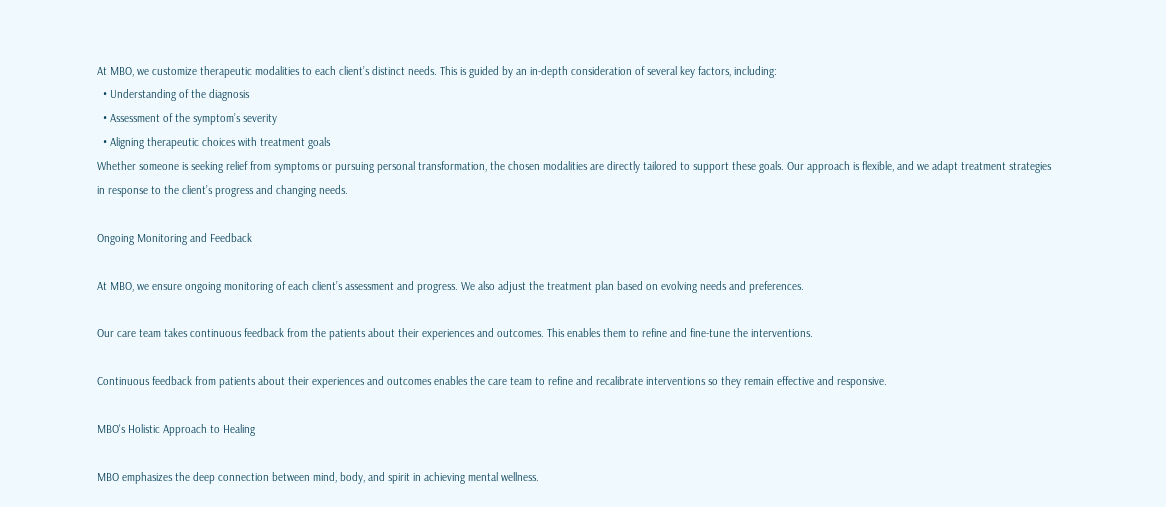At MBO, we customize therapeutic modalities to each client’s distinct needs. This is guided by an in-depth consideration of several key factors, including:
  • Understanding of the diagnosis
  • Assessment of the symptom’s severity
  • Aligning therapeutic choices with treatment goals
Whether someone is seeking relief from symptoms or pursuing personal transformation, the chosen modalities are directly tailored to support these goals. Our approach is flexible, and we adapt treatment strategies in response to the client’s progress and changing needs.

Ongoing Monitoring and Feedback

At MBO, we ensure ongoing monitoring of each client’s assessment and progress. We also adjust the treatment plan based on evolving needs and preferences.

Our care team takes continuous feedback from the patients about their experiences and outcomes. This enables them to refine and fine-tune the interventions.

Continuous feedback from patients about their experiences and outcomes enables the care team to refine and recalibrate interventions so they remain effective and responsive.

MBO's Holistic Approach to Healing

MBO emphasizes the deep connection between mind, body, and spirit in achieving mental wellness.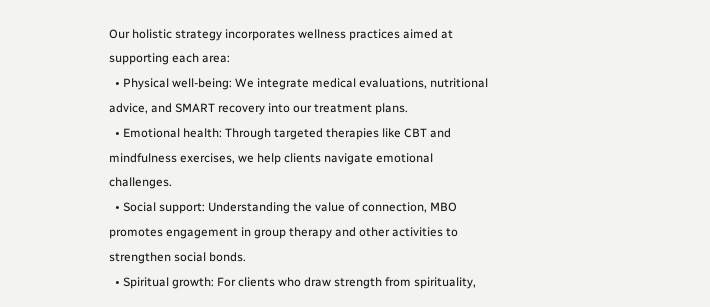Our holistic strategy incorporates wellness practices aimed at supporting each area:
  • Physical well-being: We integrate medical evaluations, nutritional advice, and SMART recovery into our treatment plans.
  • Emotional health: Through targeted therapies like CBT and mindfulness exercises, we help clients navigate emotional challenges.
  • Social support: Understanding the value of connection, MBO promotes engagement in group therapy and other activities to strengthen social bonds.
  • Spiritual growth: For clients who draw strength from spirituality,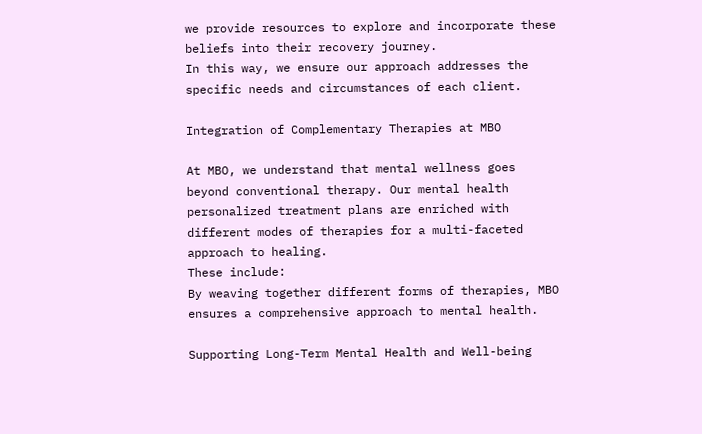we provide resources to explore and incorporate these beliefs into their recovery journey.
In this way, we ensure our approach addresses the specific needs and circumstances of each client.

Integration of Complementary Therapies at MBO

At MBO, we understand that mental wellness goes beyond conventional therapy. Our mental health personalized treatment plans are enriched with different modes of therapies for a multi-faceted approach to healing.
These include:
By weaving together different forms of therapies, MBO ensures a comprehensive approach to mental health.

Supporting Long-Term Mental Health and Well-being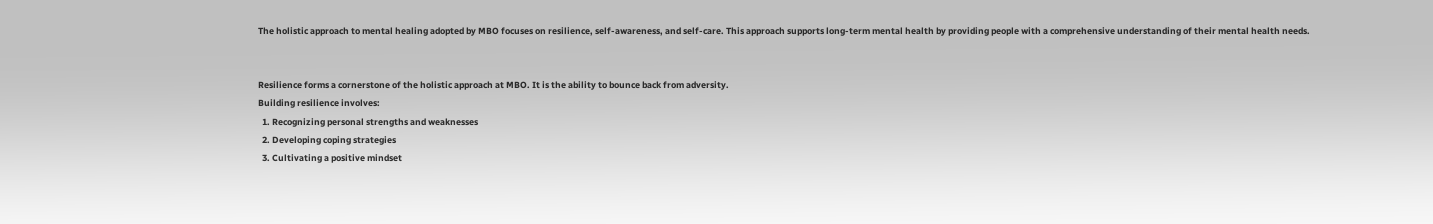The holistic approach to mental healing adopted by MBO focuses on resilience, self-awareness, and self-care. This approach supports long-term mental health by providing people with a comprehensive understanding of their mental health needs.


Resilience forms a cornerstone of the holistic approach at MBO. It is the ability to bounce back from adversity.
Building resilience involves:
  1. Recognizing personal strengths and weaknesses
  2. Developing coping strategies
  3. Cultivating a positive mindset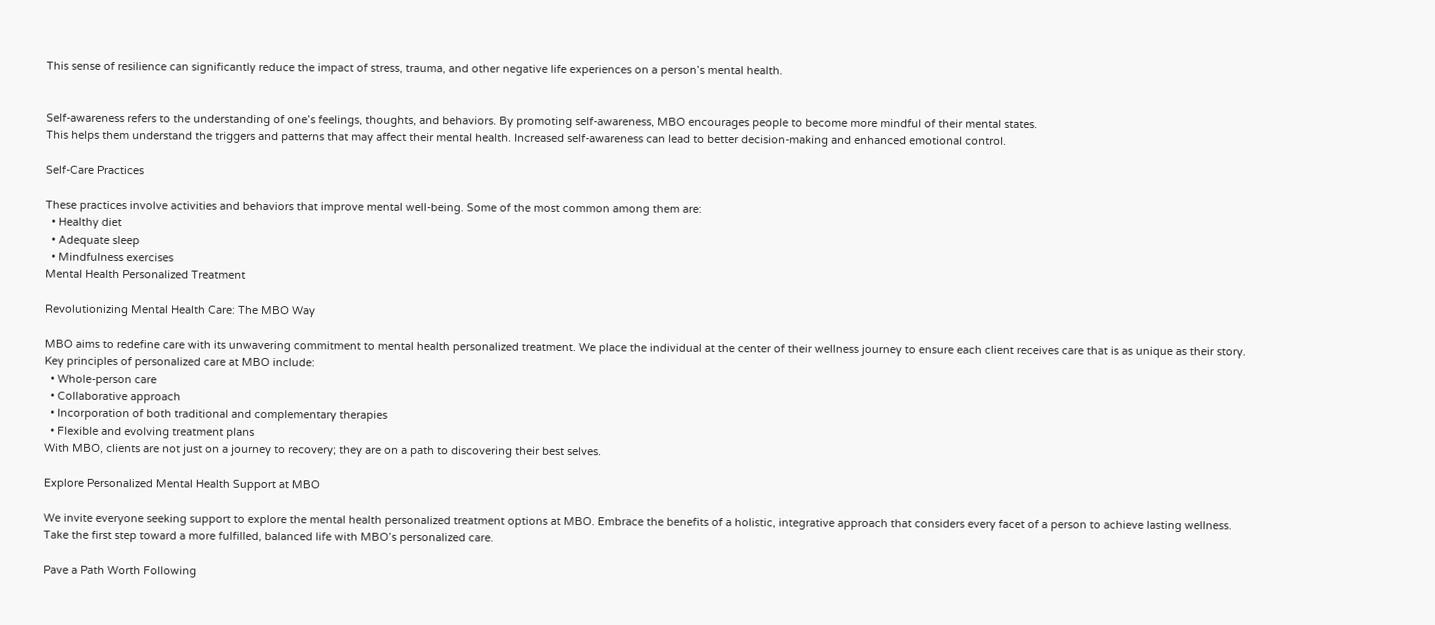This sense of resilience can significantly reduce the impact of stress, trauma, and other negative life experiences on a person’s mental health.


Self-awareness refers to the understanding of one’s feelings, thoughts, and behaviors. By promoting self-awareness, MBO encourages people to become more mindful of their mental states.
This helps them understand the triggers and patterns that may affect their mental health. Increased self-awareness can lead to better decision-making and enhanced emotional control.

Self-Care Practices

These practices involve activities and behaviors that improve mental well-being. Some of the most common among them are:
  • Healthy diet
  • Adequate sleep
  • Mindfulness exercises
Mental Health Personalized Treatment

Revolutionizing Mental Health Care: The MBO Way

MBO aims to redefine care with its unwavering commitment to mental health personalized treatment. We place the individual at the center of their wellness journey to ensure each client receives care that is as unique as their story.
Key principles of personalized care at MBO include:
  • Whole-person care
  • Collaborative approach
  • Incorporation of both traditional and complementary therapies
  • Flexible and evolving treatment plans
With MBO, clients are not just on a journey to recovery; they are on a path to discovering their best selves.

Explore Personalized Mental Health Support at MBO

We invite everyone seeking support to explore the mental health personalized treatment options at MBO. Embrace the benefits of a holistic, integrative approach that considers every facet of a person to achieve lasting wellness.
Take the first step toward a more fulfilled, balanced life with MBO’s personalized care.

Pave a Path Worth Following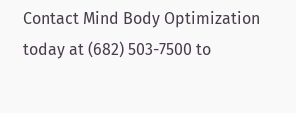Contact Mind Body Optimization today at (682) 503-7500 to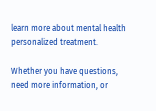learn more about mental health personalized treatment.

Whether you have questions, need more information, or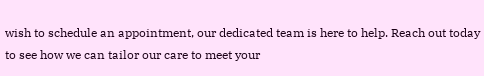wish to schedule an appointment, our dedicated team is here to help. Reach out today to see how we can tailor our care to meet your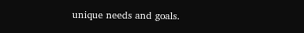unique needs and goals.